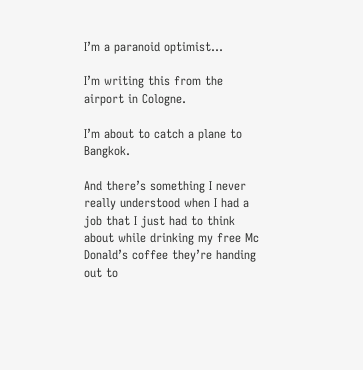I’m a paranoid optimist…

I’m writing this from the airport in Cologne.

I’m about to catch a plane to Bangkok.

And there’s something I never really understood when I had a job that I just had to think about while drinking my free Mc Donald’s coffee they’re handing out to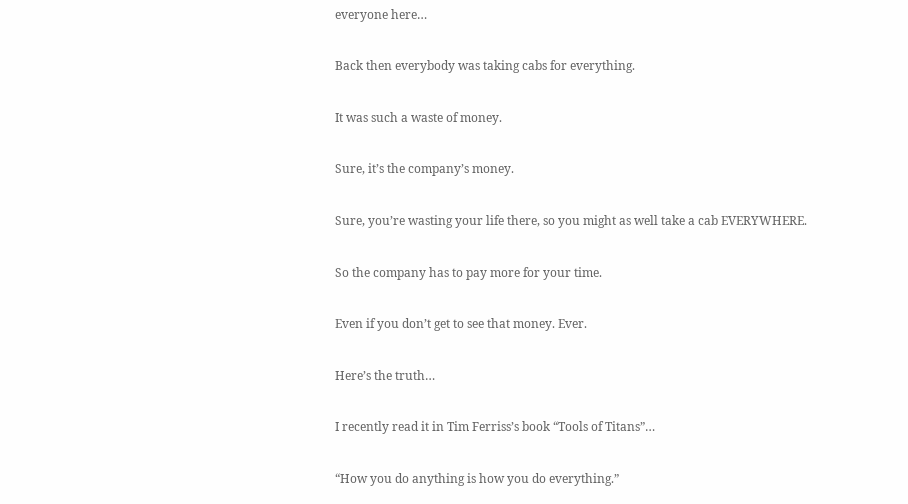everyone here…

Back then everybody was taking cabs for everything.

It was such a waste of money.

Sure, it’s the company’s money.

Sure, you’re wasting your life there, so you might as well take a cab EVERYWHERE.

So the company has to pay more for your time.

Even if you don’t get to see that money. Ever.

Here’s the truth…

I recently read it in Tim Ferriss’s book “Tools of Titans”…

“How you do anything is how you do everything.”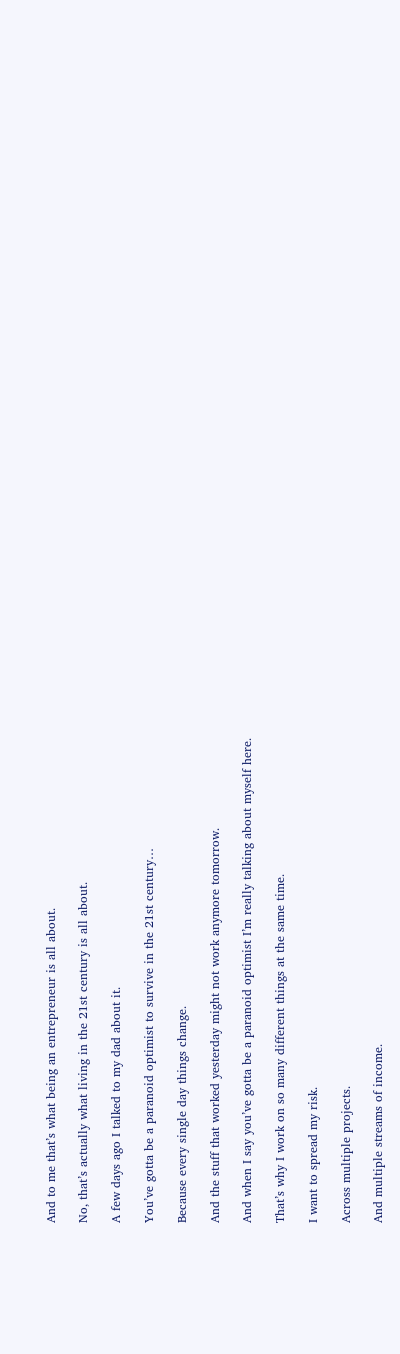And to me that’s what being an entrepreneur is all about.

No, that’s actually what living in the 21st century is all about.

A few days ago I talked to my dad about it.

You’ve gotta be a paranoid optimist to survive in the 21st century…

Because every single day things change.

And the stuff that worked yesterday might not work anymore tomorrow.

And when I say you’ve gotta be a paranoid optimist I’m really talking about myself here.

That’s why I work on so many different things at the same time.

I want to spread my risk.

Across multiple projects.

And multiple streams of income.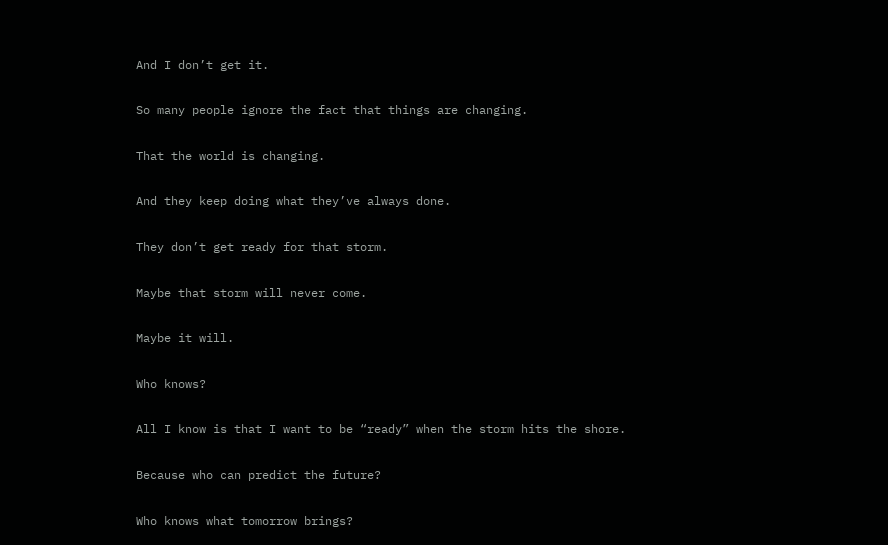And I don’t get it.

So many people ignore the fact that things are changing.

That the world is changing.

And they keep doing what they’ve always done.

They don’t get ready for that storm.

Maybe that storm will never come.

Maybe it will.

Who knows?

All I know is that I want to be “ready” when the storm hits the shore.

Because who can predict the future?

Who knows what tomorrow brings?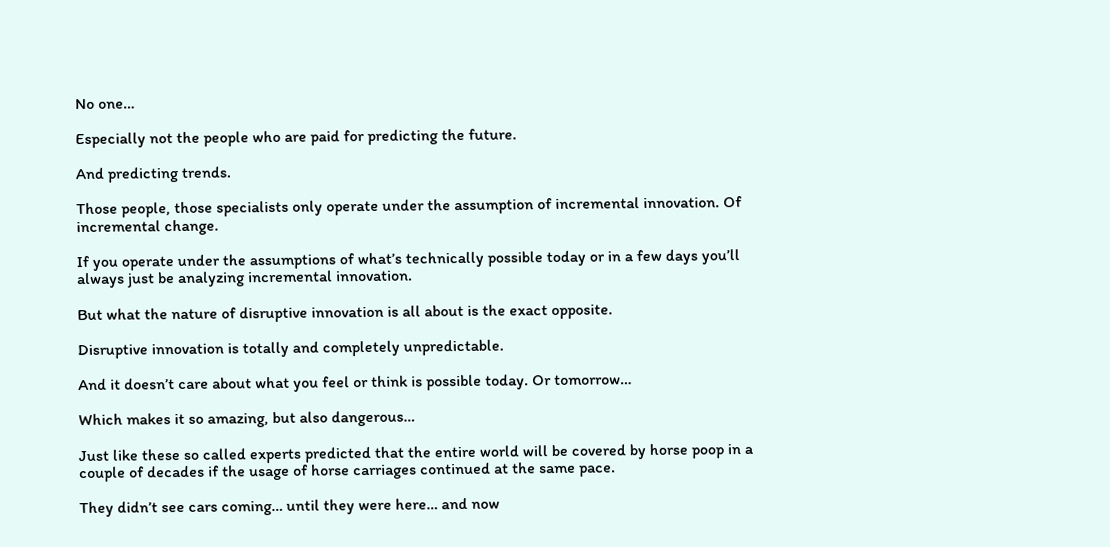No one…

Especially not the people who are paid for predicting the future.

And predicting trends.

Those people, those specialists only operate under the assumption of incremental innovation. Of incremental change.

If you operate under the assumptions of what’s technically possible today or in a few days you’ll always just be analyzing incremental innovation.

But what the nature of disruptive innovation is all about is the exact opposite.

Disruptive innovation is totally and completely unpredictable.

And it doesn’t care about what you feel or think is possible today. Or tomorrow…

Which makes it so amazing, but also dangerous…

Just like these so called experts predicted that the entire world will be covered by horse poop in a couple of decades if the usage of horse carriages continued at the same pace.

They didn’t see cars coming… until they were here… and now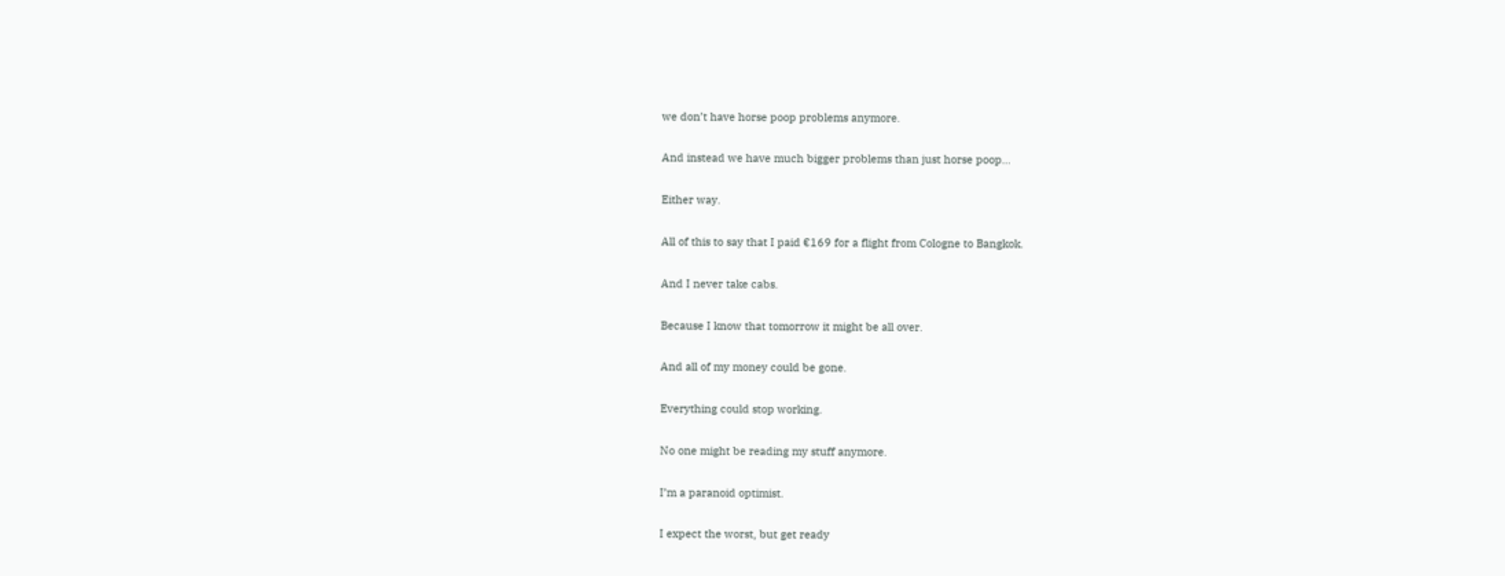we don’t have horse poop problems anymore.

And instead we have much bigger problems than just horse poop…

Either way.

All of this to say that I paid €169 for a flight from Cologne to Bangkok.

And I never take cabs.

Because I know that tomorrow it might be all over.

And all of my money could be gone.

Everything could stop working.

No one might be reading my stuff anymore.

I’m a paranoid optimist.

I expect the worst, but get ready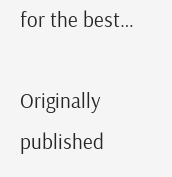for the best…

Originally published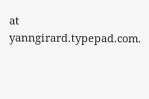at yanngirard.typepad.com.